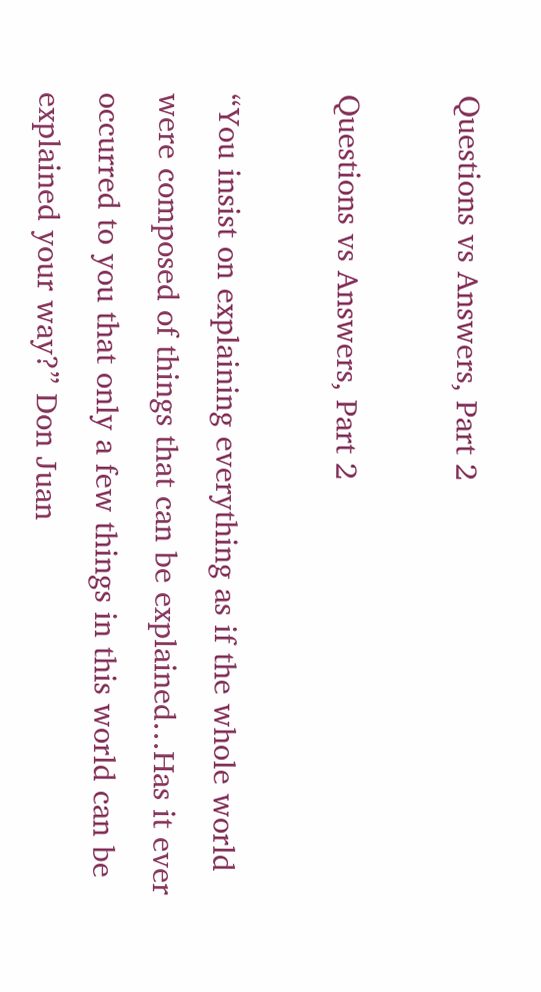Questions vs Answers, Part 2

Questions vs Answers, Part 2

“You insist on explaining everything as if the whole world were composed of things that can be explained…Has it ever occurred to you that only a few things in this world can be explained your way?” Don Juan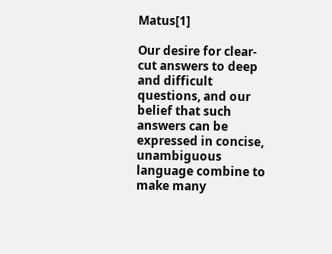Matus[1]

Our desire for clear-cut answers to deep and difficult questions, and our belief that such answers can be expressed in concise, unambiguous language combine to make many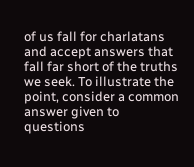of us fall for charlatans and accept answers that fall far short of the truths we seek. To illustrate the point, consider a common answer given to questions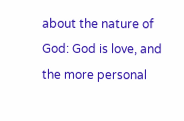about the nature of God: God is love, and the more personal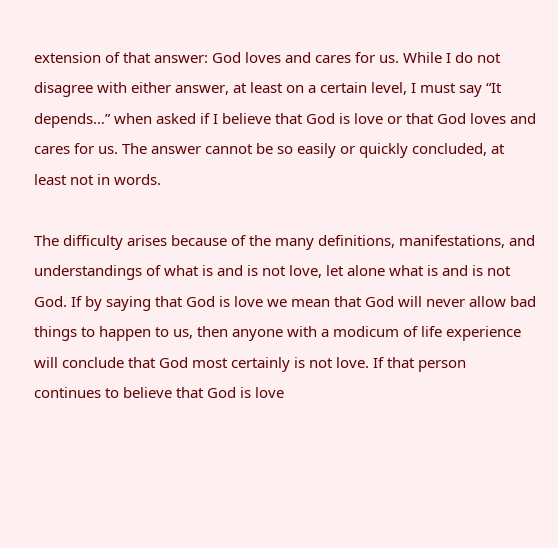extension of that answer: God loves and cares for us. While I do not disagree with either answer, at least on a certain level, I must say “It depends…” when asked if I believe that God is love or that God loves and cares for us. The answer cannot be so easily or quickly concluded, at least not in words.

The difficulty arises because of the many definitions, manifestations, and understandings of what is and is not love, let alone what is and is not God. If by saying that God is love we mean that God will never allow bad things to happen to us, then anyone with a modicum of life experience will conclude that God most certainly is not love. If that person continues to believe that God is love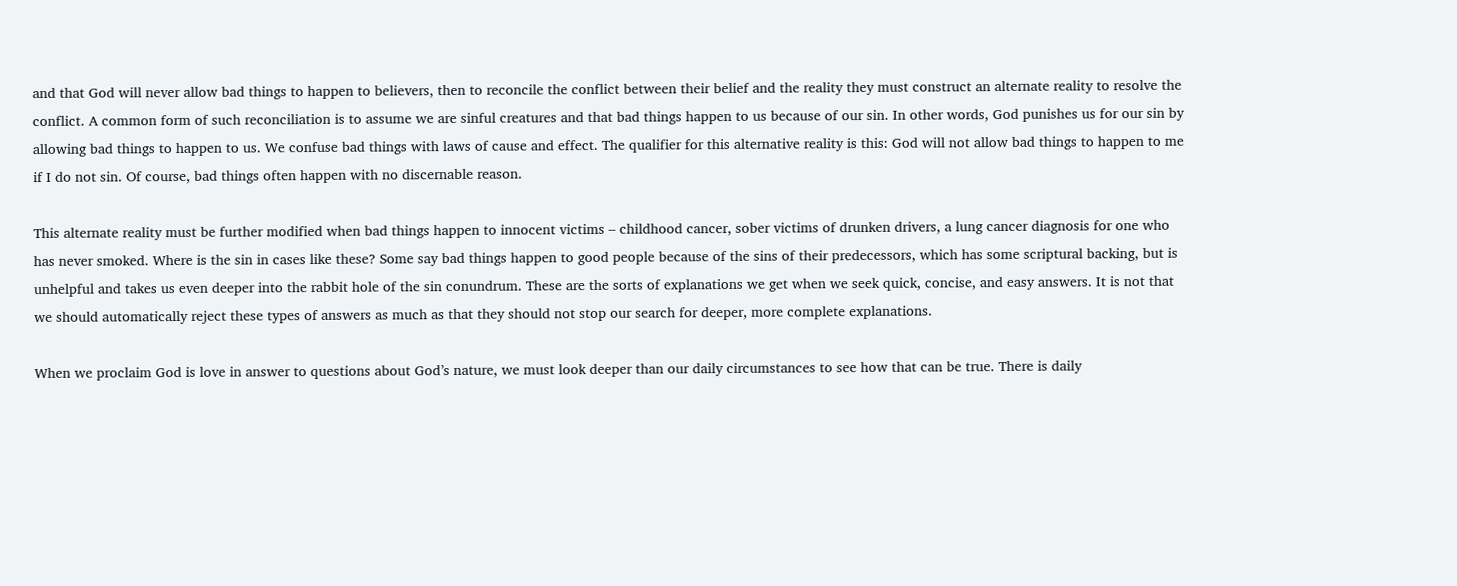and that God will never allow bad things to happen to believers, then to reconcile the conflict between their belief and the reality they must construct an alternate reality to resolve the conflict. A common form of such reconciliation is to assume we are sinful creatures and that bad things happen to us because of our sin. In other words, God punishes us for our sin by allowing bad things to happen to us. We confuse bad things with laws of cause and effect. The qualifier for this alternative reality is this: God will not allow bad things to happen to me if I do not sin. Of course, bad things often happen with no discernable reason.

This alternate reality must be further modified when bad things happen to innocent victims – childhood cancer, sober victims of drunken drivers, a lung cancer diagnosis for one who has never smoked. Where is the sin in cases like these? Some say bad things happen to good people because of the sins of their predecessors, which has some scriptural backing, but is unhelpful and takes us even deeper into the rabbit hole of the sin conundrum. These are the sorts of explanations we get when we seek quick, concise, and easy answers. It is not that we should automatically reject these types of answers as much as that they should not stop our search for deeper, more complete explanations.

When we proclaim God is love in answer to questions about God’s nature, we must look deeper than our daily circumstances to see how that can be true. There is daily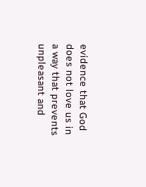evidence that God does not love us in a way that prevents unpleasant and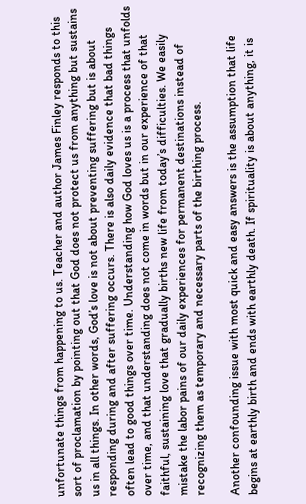unfortunate things from happening to us. Teacher and author James Finley responds to this sort of proclamation by pointing out that God does not protect us from anything but sustains us in all things. In other words, God’s love is not about preventing suffering but is about responding during and after suffering occurs. There is also daily evidence that bad things often lead to good things over time. Understanding how God loves us is a process that unfolds over time, and that understanding does not come in words but in our experience of that faithful, sustaining love that gradually births new life from today’s difficulties. We easily mistake the labor pains of our daily experiences for permanent destinations instead of recognizing them as temporary and necessary parts of the birthing process.

Another confounding issue with most quick and easy answers is the assumption that life begins at earthly birth and ends with earthly death. If spirituality is about anything, it is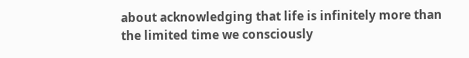about acknowledging that life is infinitely more than the limited time we consciously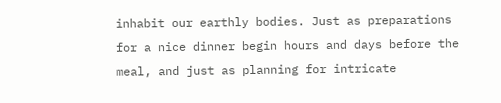inhabit our earthly bodies. Just as preparations for a nice dinner begin hours and days before the meal, and just as planning for intricate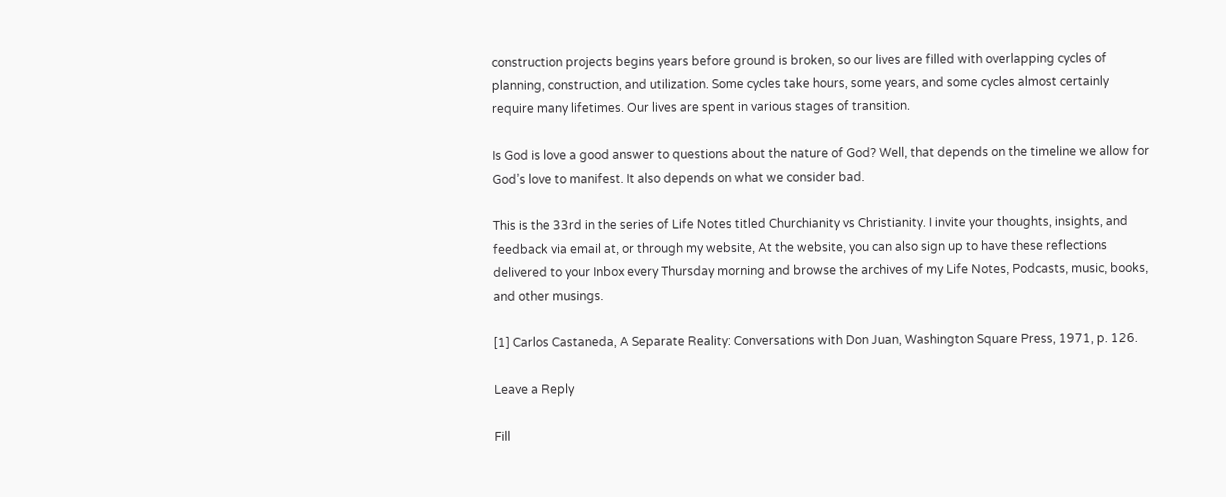construction projects begins years before ground is broken, so our lives are filled with overlapping cycles of planning, construction, and utilization. Some cycles take hours, some years, and some cycles almost certainly require many lifetimes. Our lives are spent in various stages of transition.

Is God is love a good answer to questions about the nature of God? Well, that depends on the timeline we allow for God’s love to manifest. It also depends on what we consider bad.

This is the 33rd in the series of Life Notes titled Churchianity vs Christianity. I invite your thoughts, insights, and feedback via email at, or through my website, At the website, you can also sign up to have these reflections delivered to your Inbox every Thursday morning and browse the archives of my Life Notes, Podcasts, music, books, and other musings.

[1] Carlos Castaneda, A Separate Reality: Conversations with Don Juan, Washington Square Press, 1971, p. 126.

Leave a Reply

Fill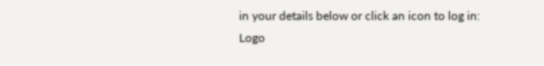in your details below or click an icon to log in: Logo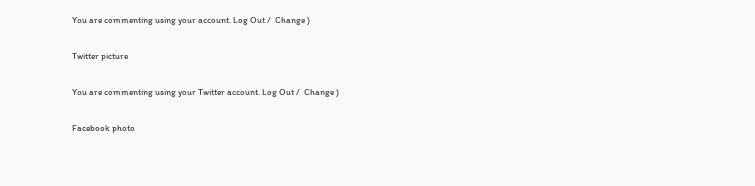You are commenting using your account. Log Out /  Change )

Twitter picture

You are commenting using your Twitter account. Log Out /  Change )

Facebook photo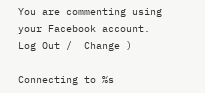You are commenting using your Facebook account. Log Out /  Change )

Connecting to %s